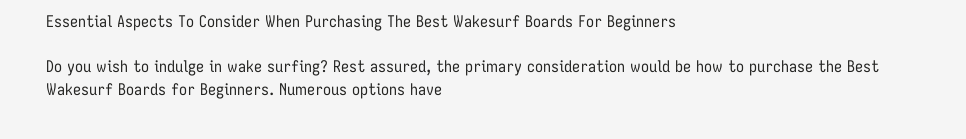Essential Aspects To Consider When Purchasing The Best Wakesurf Boards For Beginners

Do you wish to indulge in wake surfing? Rest assured, the primary consideration would be how to purchase the Best Wakesurf Boards for Beginners. Numerous options have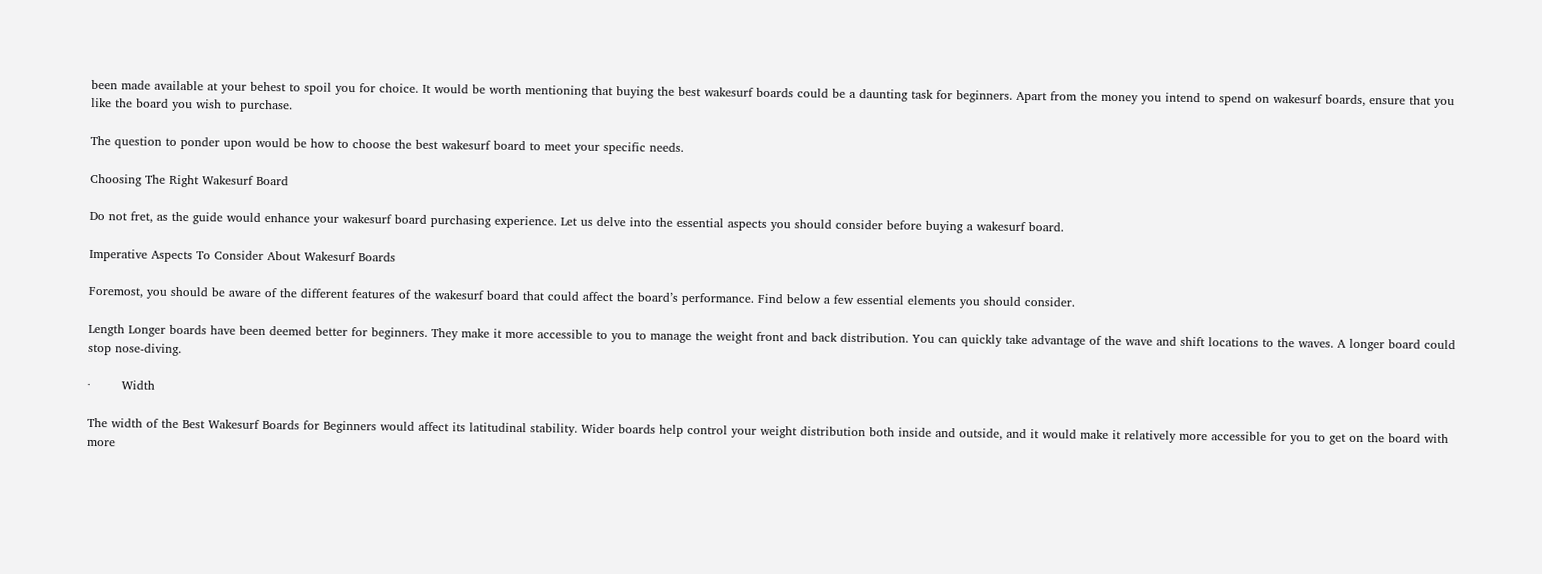been made available at your behest to spoil you for choice. It would be worth mentioning that buying the best wakesurf boards could be a daunting task for beginners. Apart from the money you intend to spend on wakesurf boards, ensure that you like the board you wish to purchase.

The question to ponder upon would be how to choose the best wakesurf board to meet your specific needs.

Choosing The Right Wakesurf Board

Do not fret, as the guide would enhance your wakesurf board purchasing experience. Let us delve into the essential aspects you should consider before buying a wakesurf board.

Imperative Aspects To Consider About Wakesurf Boards

Foremost, you should be aware of the different features of the wakesurf board that could affect the board’s performance. Find below a few essential elements you should consider.

Length Longer boards have been deemed better for beginners. They make it more accessible to you to manage the weight front and back distribution. You can quickly take advantage of the wave and shift locations to the waves. A longer board could stop nose-diving.

·        Width

The width of the Best Wakesurf Boards for Beginners would affect its latitudinal stability. Wider boards help control your weight distribution both inside and outside, and it would make it relatively more accessible for you to get on the board with more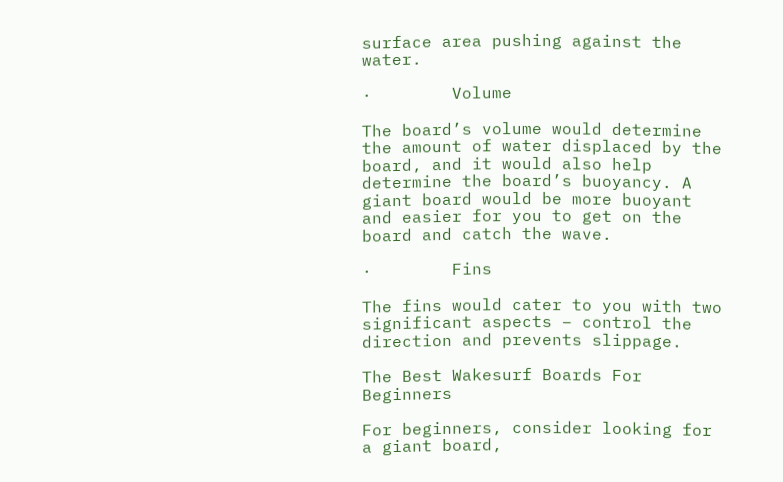surface area pushing against the water.

·        Volume

The board’s volume would determine the amount of water displaced by the board, and it would also help determine the board’s buoyancy. A giant board would be more buoyant and easier for you to get on the board and catch the wave.

·        Fins

The fins would cater to you with two significant aspects – control the direction and prevents slippage.

The Best Wakesurf Boards For Beginners

For beginners, consider looking for a giant board,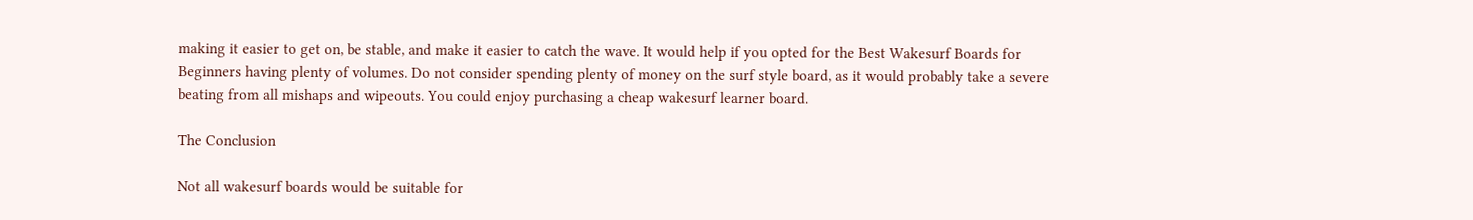making it easier to get on, be stable, and make it easier to catch the wave. It would help if you opted for the Best Wakesurf Boards for Beginners having plenty of volumes. Do not consider spending plenty of money on the surf style board, as it would probably take a severe beating from all mishaps and wipeouts. You could enjoy purchasing a cheap wakesurf learner board.

The Conclusion

Not all wakesurf boards would be suitable for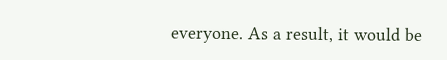everyone. As a result, it would be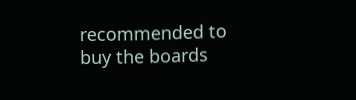recommended to buy the boards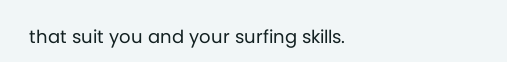that suit you and your surfing skills.